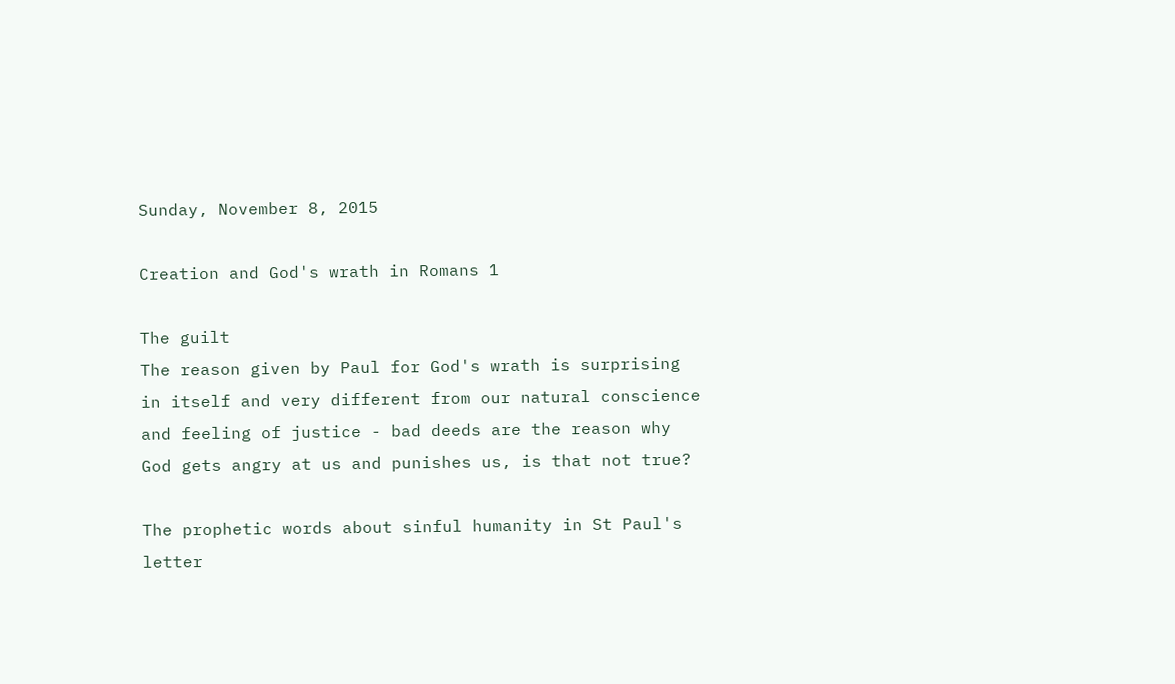Sunday, November 8, 2015

Creation and God's wrath in Romans 1

The guilt
The reason given by Paul for God's wrath is surprising in itself and very different from our natural conscience and feeling of justice - bad deeds are the reason why God gets angry at us and punishes us, is that not true?

The prophetic words about sinful humanity in St Paul's letter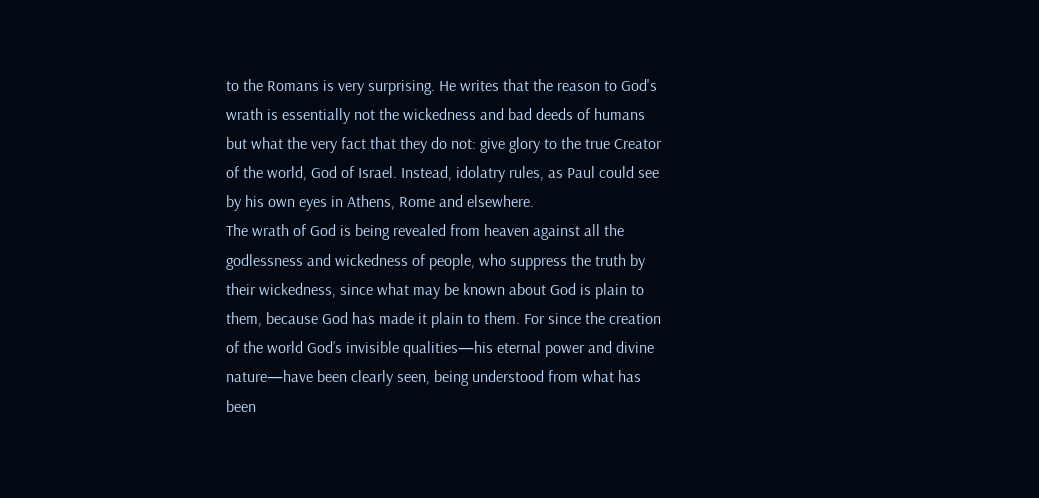to the Romans is very surprising. He writes that the reason to God's wrath is essentially not the wickedness and bad deeds of humans but what the very fact that they do not: give glory to the true Creator of the world, God of Israel. Instead, idolatry rules, as Paul could see by his own eyes in Athens, Rome and elsewhere.
The wrath of God is being revealed from heaven against all the godlessness and wickedness of people, who suppress the truth by their wickedness, since what may be known about God is plain to them, because God has made it plain to them. For since the creation of the world God’s invisible qualities—his eternal power and divine nature—have been clearly seen, being understood from what has been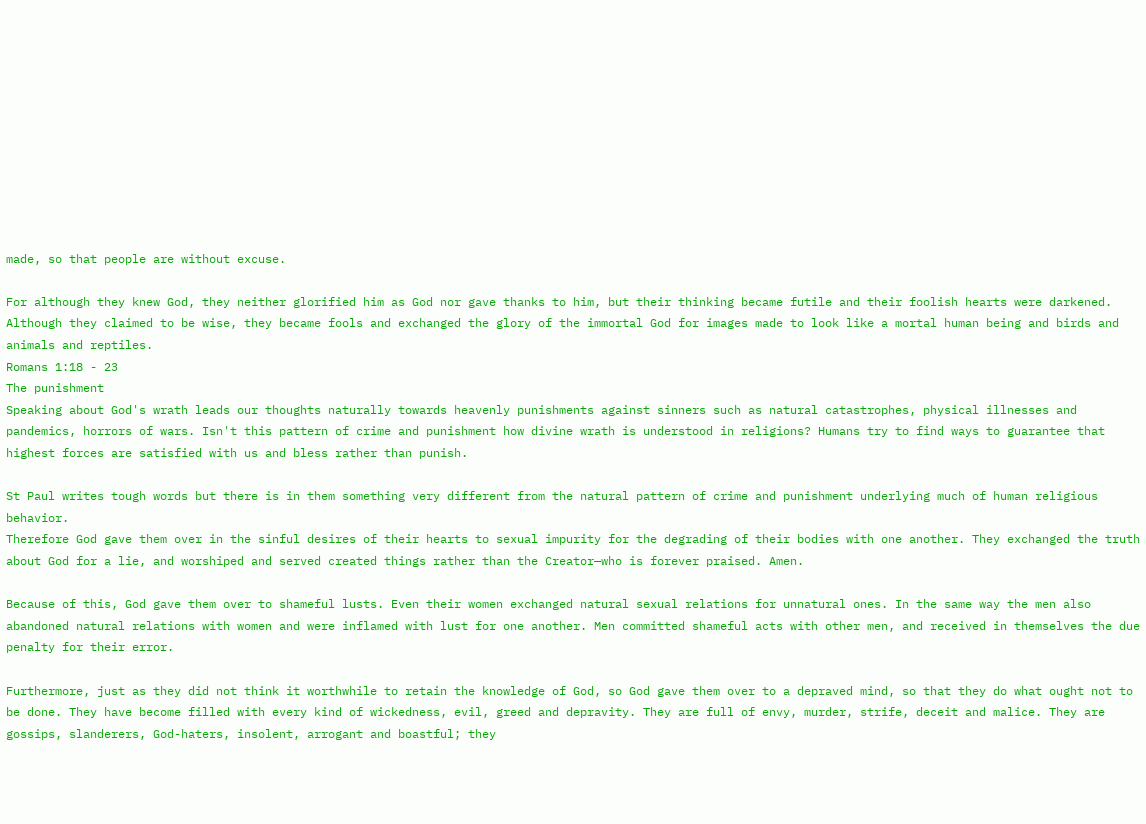made, so that people are without excuse.

For although they knew God, they neither glorified him as God nor gave thanks to him, but their thinking became futile and their foolish hearts were darkened. Although they claimed to be wise, they became fools and exchanged the glory of the immortal God for images made to look like a mortal human being and birds and animals and reptiles.
Romans 1:18 - 23
The punishment
Speaking about God's wrath leads our thoughts naturally towards heavenly punishments against sinners such as natural catastrophes, physical illnesses and pandemics, horrors of wars. Isn't this pattern of crime and punishment how divine wrath is understood in religions? Humans try to find ways to guarantee that highest forces are satisfied with us and bless rather than punish.

St Paul writes tough words but there is in them something very different from the natural pattern of crime and punishment underlying much of human religious behavior.
Therefore God gave them over in the sinful desires of their hearts to sexual impurity for the degrading of their bodies with one another. They exchanged the truth about God for a lie, and worshiped and served created things rather than the Creator—who is forever praised. Amen.

Because of this, God gave them over to shameful lusts. Even their women exchanged natural sexual relations for unnatural ones. In the same way the men also abandoned natural relations with women and were inflamed with lust for one another. Men committed shameful acts with other men, and received in themselves the due penalty for their error.

Furthermore, just as they did not think it worthwhile to retain the knowledge of God, so God gave them over to a depraved mind, so that they do what ought not to be done. They have become filled with every kind of wickedness, evil, greed and depravity. They are full of envy, murder, strife, deceit and malice. They are gossips, slanderers, God-haters, insolent, arrogant and boastful; they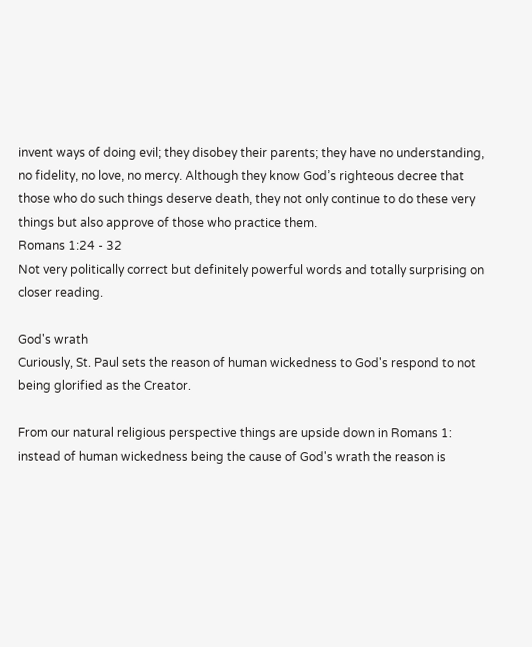invent ways of doing evil; they disobey their parents; they have no understanding, no fidelity, no love, no mercy. Although they know God’s righteous decree that those who do such things deserve death, they not only continue to do these very things but also approve of those who practice them.
Romans 1:24 - 32
Not very politically correct but definitely powerful words and totally surprising on closer reading.

God's wrath
Curiously, St. Paul sets the reason of human wickedness to God's respond to not being glorified as the Creator.

From our natural religious perspective things are upside down in Romans 1: instead of human wickedness being the cause of God's wrath the reason is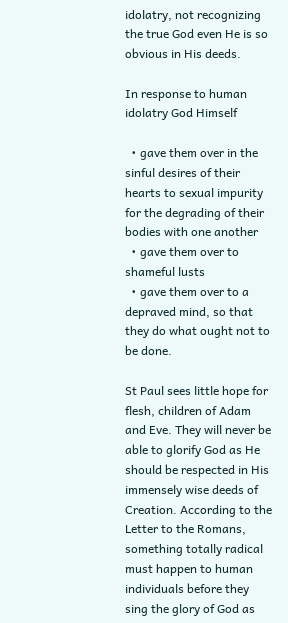idolatry, not recognizing the true God even He is so obvious in His deeds.

In response to human idolatry God Himself

  • gave them over in the sinful desires of their hearts to sexual impurity for the degrading of their bodies with one another
  • gave them over to shameful lusts
  • gave them over to a depraved mind, so that they do what ought not to be done.

St Paul sees little hope for flesh, children of Adam and Eve. They will never be able to glorify God as He should be respected in His immensely wise deeds of Creation. According to the Letter to the Romans, something totally radical must happen to human individuals before they sing the glory of God as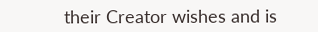their Creator wishes and is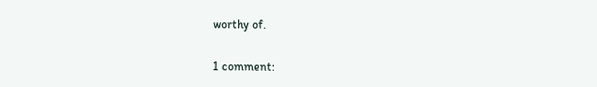worthy of.

1 comment: